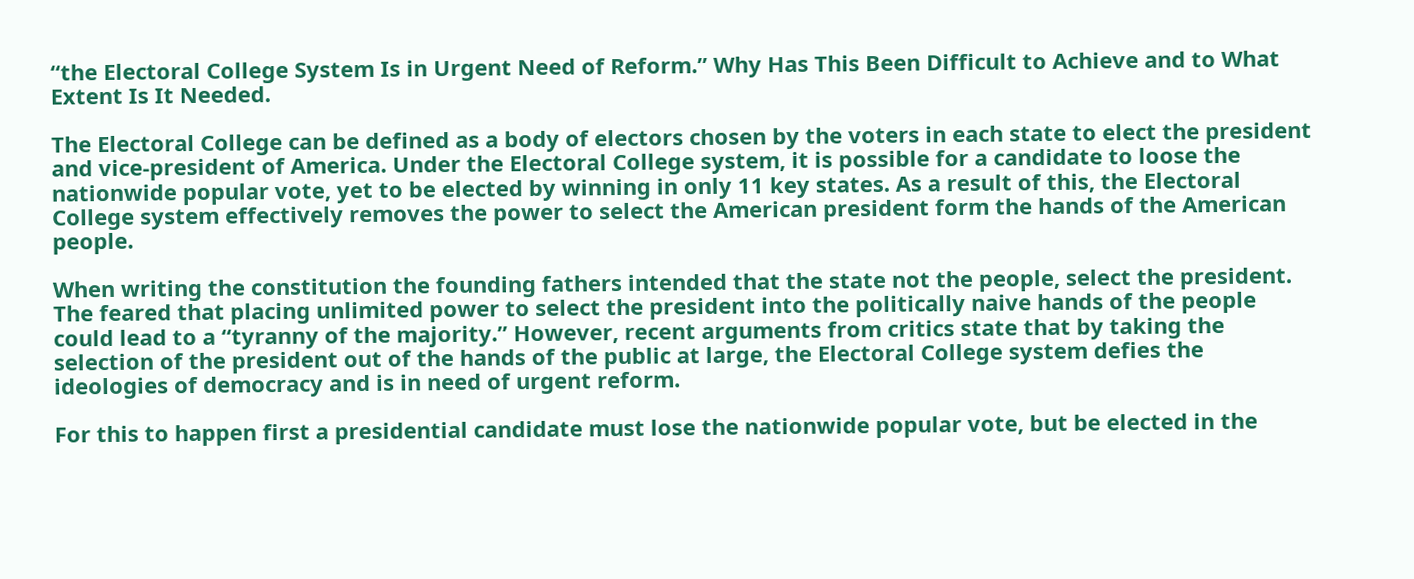“the Electoral College System Is in Urgent Need of Reform.” Why Has This Been Difficult to Achieve and to What Extent Is It Needed.

The Electoral College can be defined as a body of electors chosen by the voters in each state to elect the president and vice-president of America. Under the Electoral College system, it is possible for a candidate to loose the nationwide popular vote, yet to be elected by winning in only 11 key states. As a result of this, the Electoral College system effectively removes the power to select the American president form the hands of the American people.

When writing the constitution the founding fathers intended that the state not the people, select the president. The feared that placing unlimited power to select the president into the politically naive hands of the people could lead to a “tyranny of the majority.” However, recent arguments from critics state that by taking the selection of the president out of the hands of the public at large, the Electoral College system defies the ideologies of democracy and is in need of urgent reform.

For this to happen first a presidential candidate must lose the nationwide popular vote, but be elected in the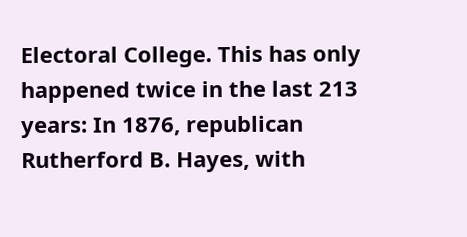Electoral College. This has only happened twice in the last 213 years: In 1876, republican Rutherford B. Hayes, with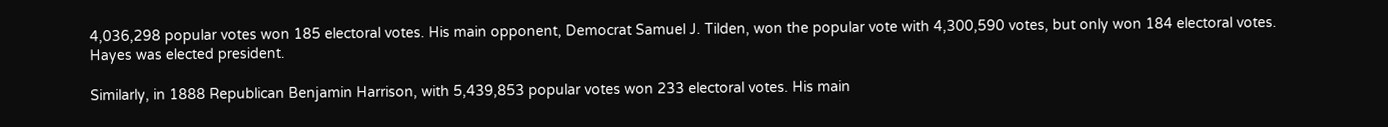4,036,298 popular votes won 185 electoral votes. His main opponent, Democrat Samuel J. Tilden, won the popular vote with 4,300,590 votes, but only won 184 electoral votes. Hayes was elected president.

Similarly, in 1888 Republican Benjamin Harrison, with 5,439,853 popular votes won 233 electoral votes. His main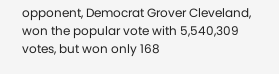opponent, Democrat Grover Cleveland, won the popular vote with 5,540,309 votes, but won only 168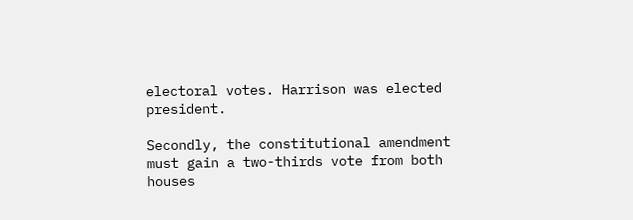electoral votes. Harrison was elected president.

Secondly, the constitutional amendment must gain a two-thirds vote from both houses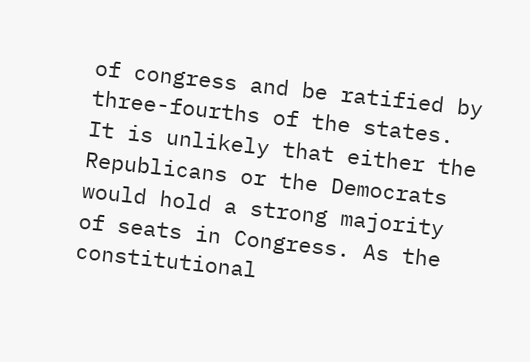of congress and be ratified by three-fourths of the states. It is unlikely that either the Republicans or the Democrats would hold a strong majority of seats in Congress. As the constitutional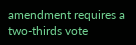amendment requires a two-thirds vote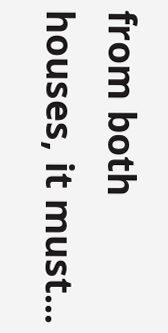from both houses, it must...